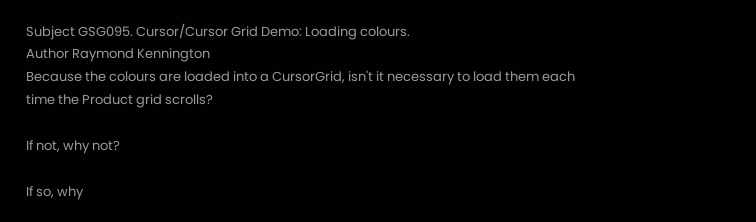Subject GSG095. Cursor/Cursor Grid Demo: Loading colours.
Author Raymond Kennington
Because the colours are loaded into a CursorGrid, isn't it necessary to load them each
time the Product grid scrolls?

If not, why not?

If so, why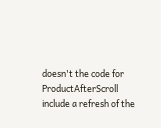doesn't the code for ProductAfterScroll include a refresh of the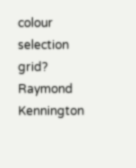colour
selection grid?
Raymond Kennington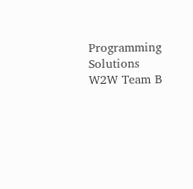Programming Solutions
W2W Team B